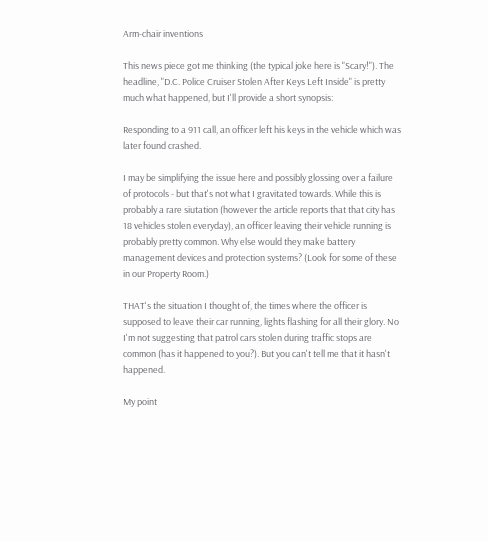Arm-chair inventions

This news piece got me thinking (the typical joke here is "Scary!"). The headline, "D.C. Police Cruiser Stolen After Keys Left Inside" is pretty much what happened, but I'll provide a short synopsis:

Responding to a 911 call, an officer left his keys in the vehicle which was later found crashed.

I may be simplifying the issue here and possibly glossing over a failure of protocols - but that's not what I gravitated towards. While this is probably a rare siutation (however the article reports that that city has 18 vehicles stolen everyday), an officer leaving their vehicle running is probably pretty common. Why else would they make battery management devices and protection systems? (Look for some of these in our Property Room.)

THAT's the situation I thought of, the times where the officer is supposed to leave their car running, lights flashing for all their glory. No I'm not suggesting that patrol cars stolen during traffic stops are common (has it happened to you?). But you can't tell me that it hasn't happened.

My point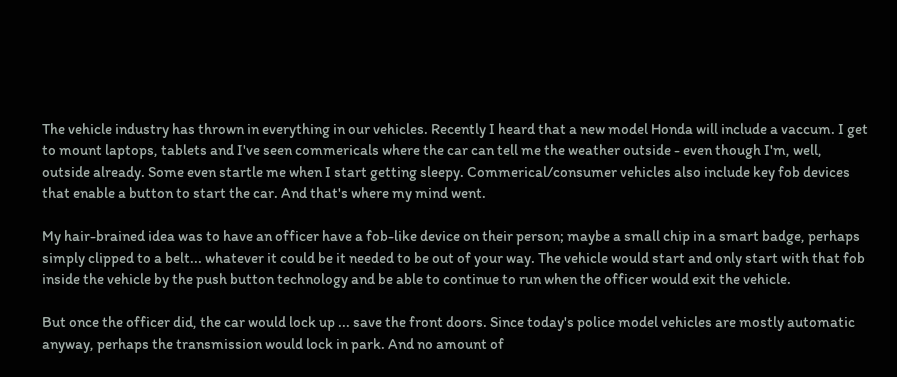The vehicle industry has thrown in everything in our vehicles. Recently I heard that a new model Honda will include a vaccum. I get to mount laptops, tablets and I've seen commericals where the car can tell me the weather outside - even though I'm, well, outside already. Some even startle me when I start getting sleepy. Commerical/consumer vehicles also include key fob devices that enable a button to start the car. And that's where my mind went.

My hair-brained idea was to have an officer have a fob-like device on their person; maybe a small chip in a smart badge, perhaps simply clipped to a belt... whatever it could be it needed to be out of your way. The vehicle would start and only start with that fob inside the vehicle by the push button technology and be able to continue to run when the officer would exit the vehicle.

But once the officer did, the car would lock up ... save the front doors. Since today's police model vehicles are mostly automatic anyway, perhaps the transmission would lock in park. And no amount of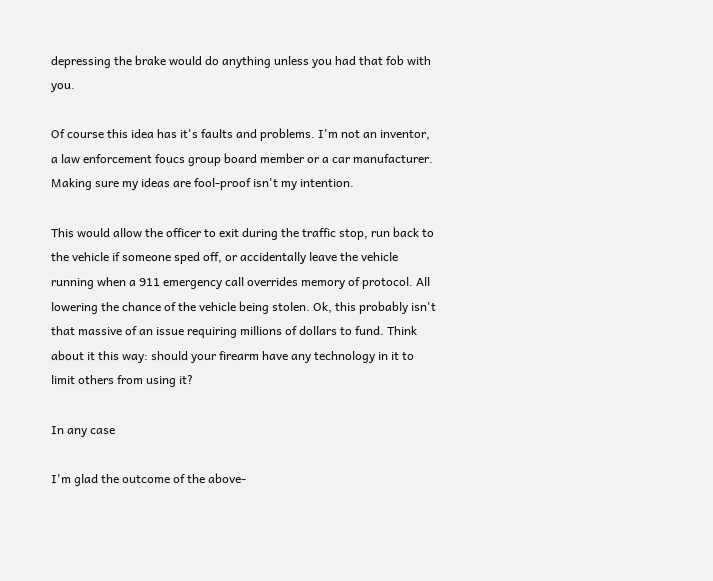depressing the brake would do anything unless you had that fob with you.

Of course this idea has it's faults and problems. I'm not an inventor, a law enforcement foucs group board member or a car manufacturer. Making sure my ideas are fool-proof isn't my intention.

This would allow the officer to exit during the traffic stop, run back to the vehicle if someone sped off, or accidentally leave the vehicle running when a 911 emergency call overrides memory of protocol. All lowering the chance of the vehicle being stolen. Ok, this probably isn't that massive of an issue requiring millions of dollars to fund. Think about it this way: should your firearm have any technology in it to limit others from using it?

In any case

I'm glad the outcome of the above-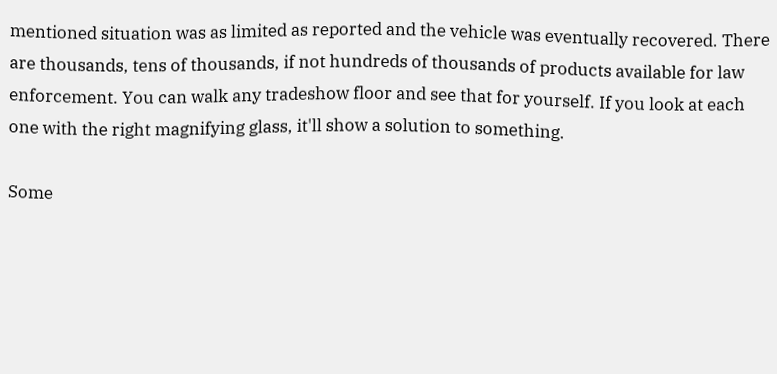mentioned situation was as limited as reported and the vehicle was eventually recovered. There are thousands, tens of thousands, if not hundreds of thousands of products available for law enforcement. You can walk any tradeshow floor and see that for yourself. If you look at each one with the right magnifying glass, it'll show a solution to something.

Some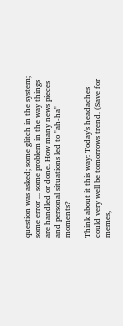question was asked; some glitch in the system; some error ... some problem in the way things are handled or done. How many news pieces and personal situations led to "ah-ha" moments?

Think about it this way: Today's headaches could very well be tomorrows trend. (Save for memes,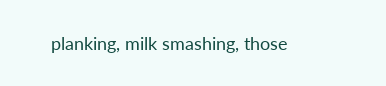planking, milk smashing, those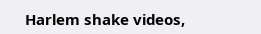Harlem shake videos,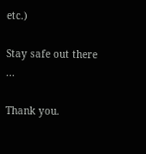etc.)

Stay safe out there ...

Thank you.